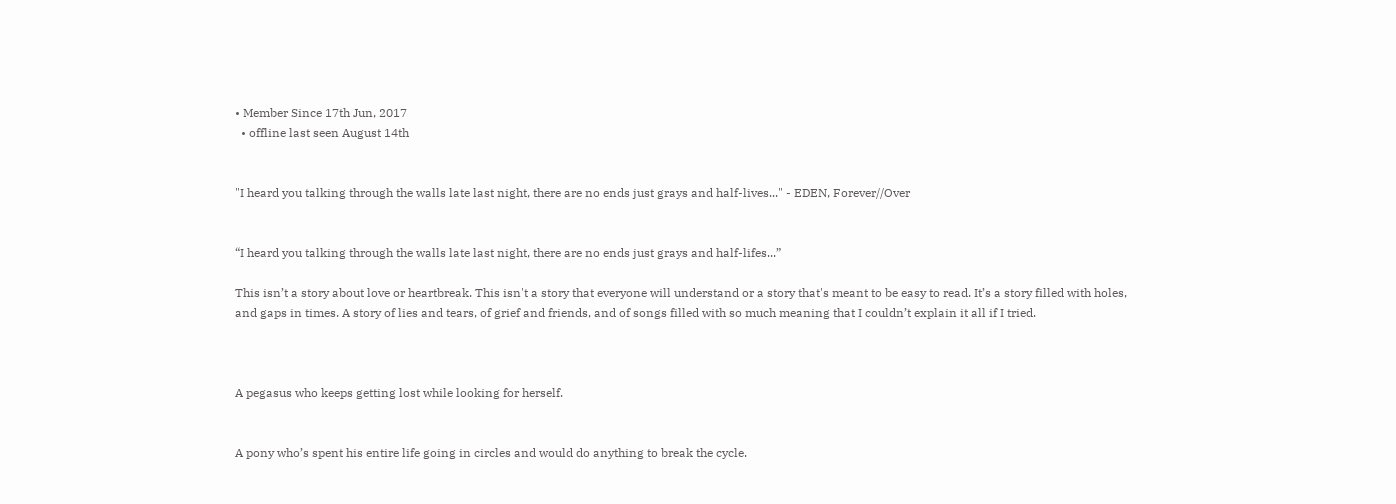• Member Since 17th Jun, 2017
  • offline last seen August 14th


"I heard you talking through the walls late last night, there are no ends just grays and half-lives..." - EDEN, Forever//Over


“I heard you talking through the walls late last night, there are no ends just grays and half-lifes...”

This isn’t a story about love or heartbreak. This isn't a story that everyone will understand or a story that's meant to be easy to read. It’s a story filled with holes, and gaps in times. A story of lies and tears, of grief and friends, and of songs filled with so much meaning that I couldn’t explain it all if I tried.



A pegasus who keeps getting lost while looking for herself.


A pony who’s spent his entire life going in circles and would do anything to break the cycle.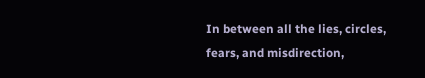In between all the lies, circles, fears, and misdirection,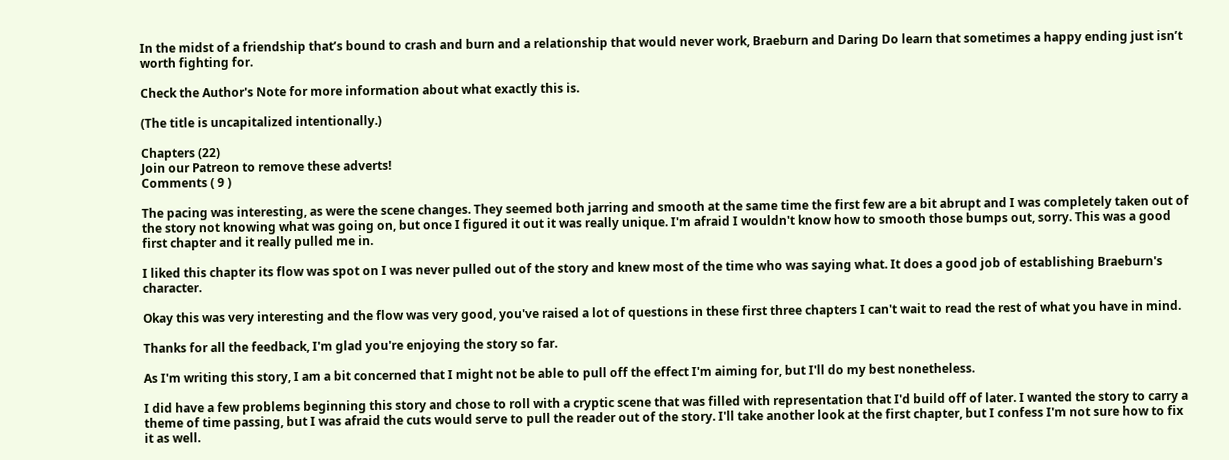In the midst of a friendship that’s bound to crash and burn and a relationship that would never work, Braeburn and Daring Do learn that sometimes a happy ending just isn’t worth fighting for.

Check the Author's Note for more information about what exactly this is.

(The title is uncapitalized intentionally.)

Chapters (22)
Join our Patreon to remove these adverts!
Comments ( 9 )

The pacing was interesting, as were the scene changes. They seemed both jarring and smooth at the same time the first few are a bit abrupt and I was completely taken out of the story not knowing what was going on, but once I figured it out it was really unique. I'm afraid I wouldn't know how to smooth those bumps out, sorry. This was a good first chapter and it really pulled me in.

I liked this chapter its flow was spot on I was never pulled out of the story and knew most of the time who was saying what. It does a good job of establishing Braeburn's character.

Okay this was very interesting and the flow was very good, you've raised a lot of questions in these first three chapters I can't wait to read the rest of what you have in mind.

Thanks for all the feedback, I'm glad you're enjoying the story so far.

As I'm writing this story, I am a bit concerned that I might not be able to pull off the effect I'm aiming for, but I'll do my best nonetheless.

I did have a few problems beginning this story and chose to roll with a cryptic scene that was filled with representation that I'd build off of later. I wanted the story to carry a theme of time passing, but I was afraid the cuts would serve to pull the reader out of the story. I'll take another look at the first chapter, but I confess I'm not sure how to fix it as well.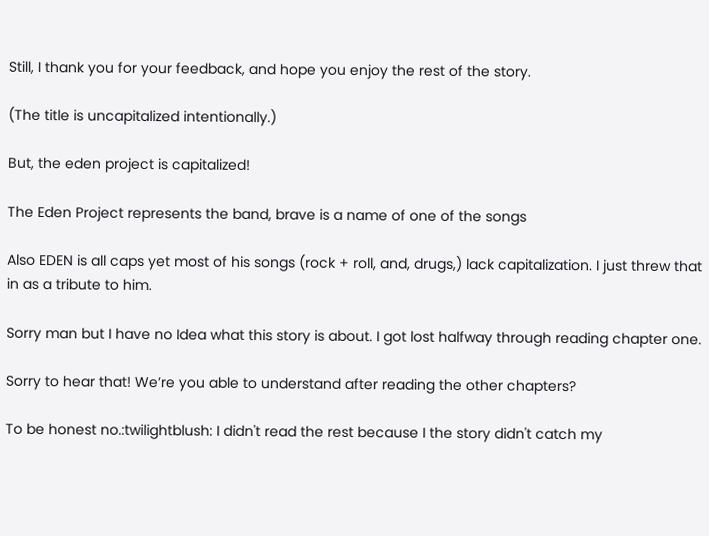Still, I thank you for your feedback, and hope you enjoy the rest of the story.

(The title is uncapitalized intentionally.)

But, the eden project is capitalized!

The Eden Project represents the band, brave is a name of one of the songs

Also EDEN is all caps yet most of his songs (rock + roll, and, drugs,) lack capitalization. I just threw that in as a tribute to him.

Sorry man but I have no Idea what this story is about. I got lost halfway through reading chapter one.

Sorry to hear that! We’re you able to understand after reading the other chapters?

To be honest no.:twilightblush: I didn't read the rest because I the story didn't catch my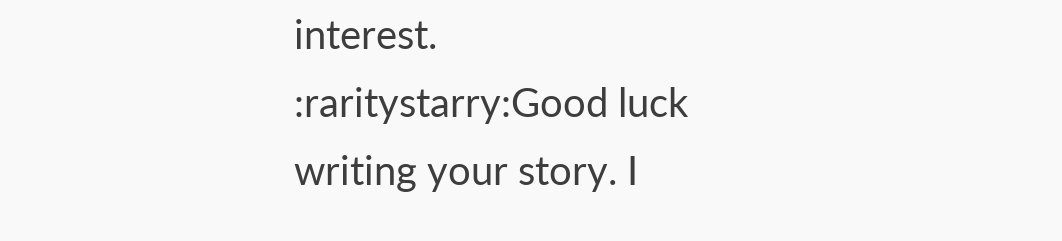interest. :raritystarry:Good luck writing your story. I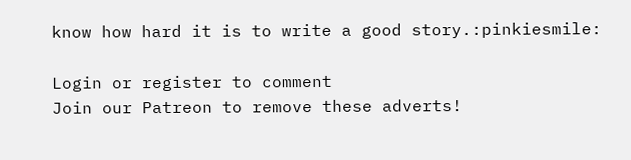know how hard it is to write a good story.:pinkiesmile:

Login or register to comment
Join our Patreon to remove these adverts!